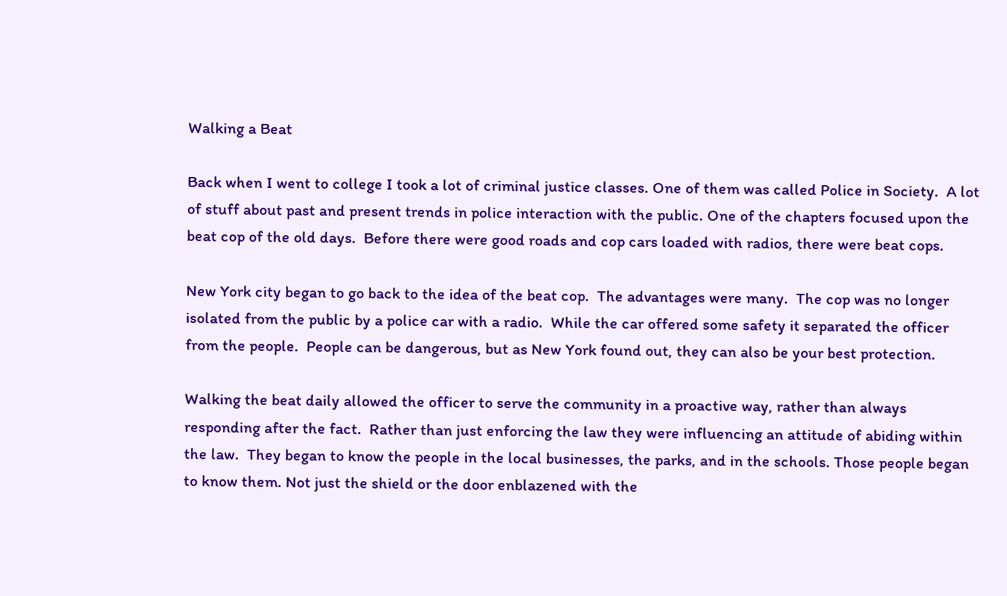Walking a Beat

Back when I went to college I took a lot of criminal justice classes. One of them was called Police in Society.  A lot of stuff about past and present trends in police interaction with the public. One of the chapters focused upon the beat cop of the old days.  Before there were good roads and cop cars loaded with radios, there were beat cops.

New York city began to go back to the idea of the beat cop.  The advantages were many.  The cop was no longer isolated from the public by a police car with a radio.  While the car offered some safety it separated the officer from the people.  People can be dangerous, but as New York found out, they can also be your best protection.

Walking the beat daily allowed the officer to serve the community in a proactive way, rather than always responding after the fact.  Rather than just enforcing the law they were influencing an attitude of abiding within the law.  They began to know the people in the local businesses, the parks, and in the schools. Those people began to know them. Not just the shield or the door enblazened with the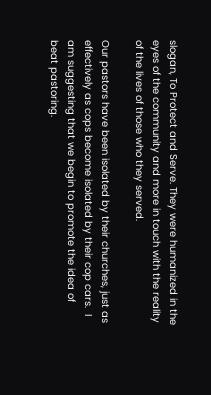slogan, To Protect and Serve. They were humanized in the eyes of the community and more in touch with the reality of the lives of those who they served.

Our pastors have been isolated by their churches, just as effectively as cops become isolated by their cop cars.  I am suggesting that we begin to promote the idea of beat pastoring.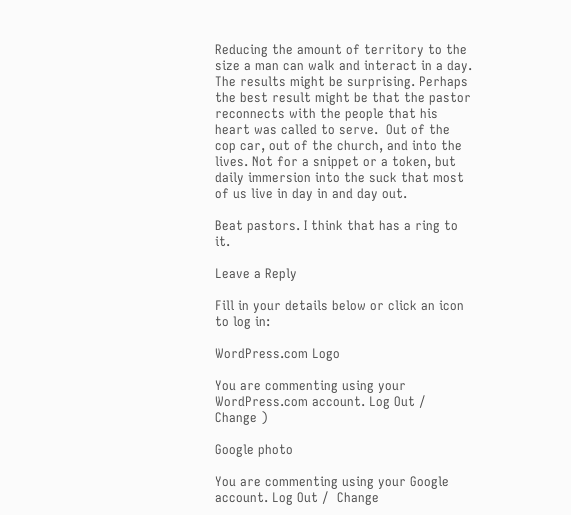Reducing the amount of territory to the size a man can walk and interact in a day.  The results might be surprising. Perhaps the best result might be that the pastor reconnects with the people that his heart was called to serve.  Out of the cop car, out of the church, and into the lives. Not for a snippet or a token, but daily immersion into the suck that most of us live in day in and day out.

Beat pastors. I think that has a ring to it.

Leave a Reply

Fill in your details below or click an icon to log in:

WordPress.com Logo

You are commenting using your WordPress.com account. Log Out /  Change )

Google photo

You are commenting using your Google account. Log Out /  Change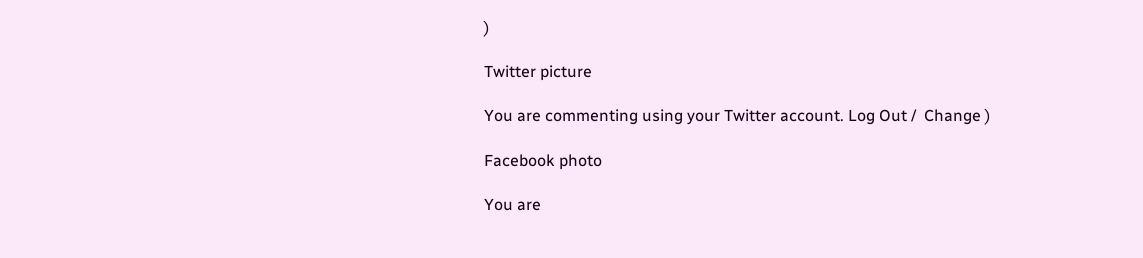)

Twitter picture

You are commenting using your Twitter account. Log Out /  Change )

Facebook photo

You are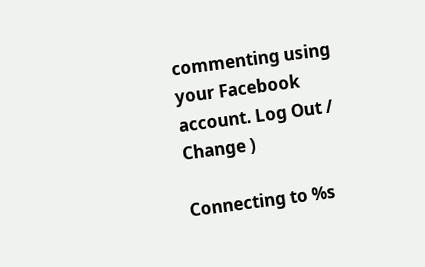commenting using your Facebook account. Log Out /  Change )

Connecting to %s